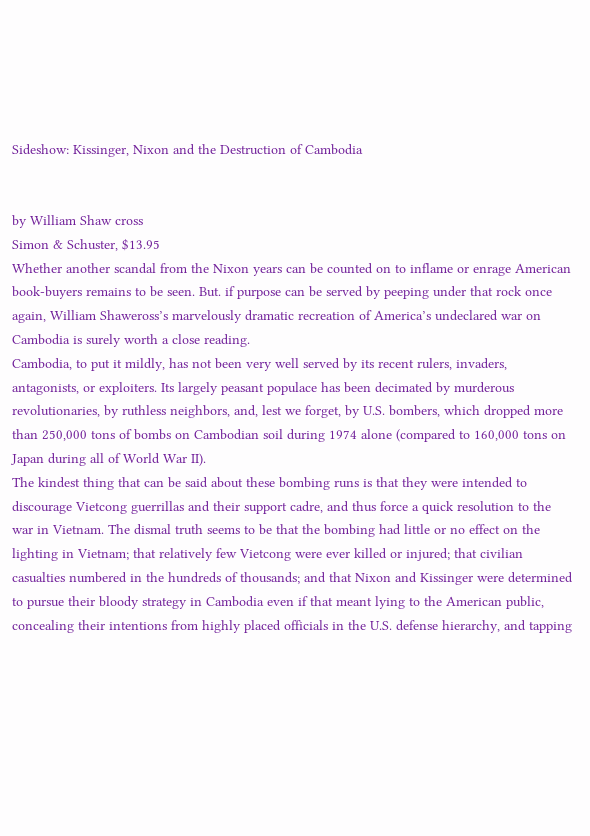Sideshow: Kissinger, Nixon and the Destruction of Cambodia


by William Shaw cross
Simon & Schuster, $13.95
Whether another scandal from the Nixon years can be counted on to inflame or enrage American book-buyers remains to be seen. But. if purpose can be served by peeping under that rock once again, William Shaweross’s marvelously dramatic recreation of America’s undeclared war on Cambodia is surely worth a close reading.
Cambodia, to put it mildly, has not been very well served by its recent rulers, invaders, antagonists, or exploiters. Its largely peasant populace has been decimated by murderous revolutionaries, by ruthless neighbors, and, lest we forget, by U.S. bombers, which dropped more than 250,000 tons of bombs on Cambodian soil during 1974 alone (compared to 160,000 tons on Japan during all of World War II).
The kindest thing that can be said about these bombing runs is that they were intended to discourage Vietcong guerrillas and their support cadre, and thus force a quick resolution to the war in Vietnam. The dismal truth seems to be that the bombing had little or no effect on the lighting in Vietnam; that relatively few Vietcong were ever killed or injured; that civilian casualties numbered in the hundreds of thousands; and that Nixon and Kissinger were determined to pursue their bloody strategy in Cambodia even if that meant lying to the American public, concealing their intentions from highly placed officials in the U.S. defense hierarchy, and tapping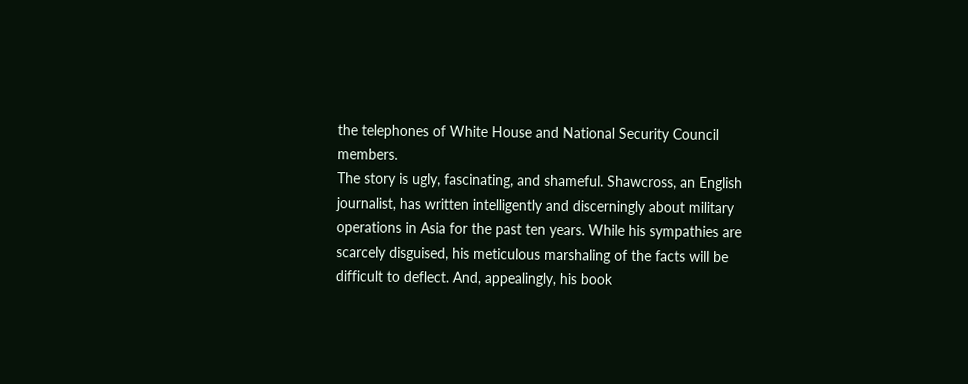the telephones of White House and National Security Council members.
The story is ugly, fascinating, and shameful. Shawcross, an English journalist, has written intelligently and discerningly about military operations in Asia for the past ten years. While his sympathies are scarcely disguised, his meticulous marshaling of the facts will be difficult to deflect. And, appealingly, his book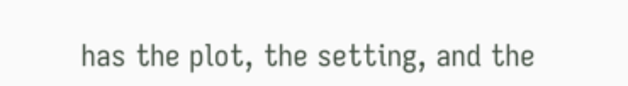has the plot, the setting, and the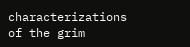characterizations of the grim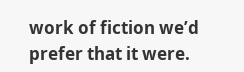work of fiction we’d prefer that it were.